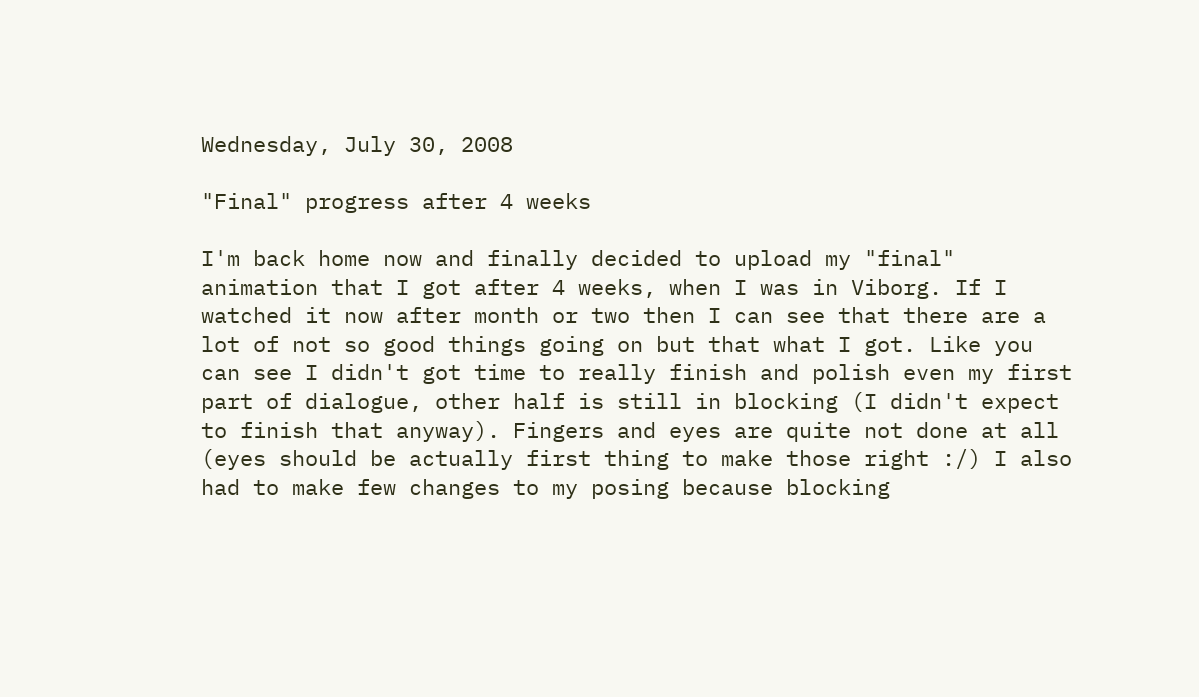Wednesday, July 30, 2008

"Final" progress after 4 weeks

I'm back home now and finally decided to upload my "final" animation that I got after 4 weeks, when I was in Viborg. If I watched it now after month or two then I can see that there are a lot of not so good things going on but that what I got. Like you can see I didn't got time to really finish and polish even my first part of dialogue, other half is still in blocking (I didn't expect to finish that anyway). Fingers and eyes are quite not done at all (eyes should be actually first thing to make those right :/) I also had to make few changes to my posing because blocking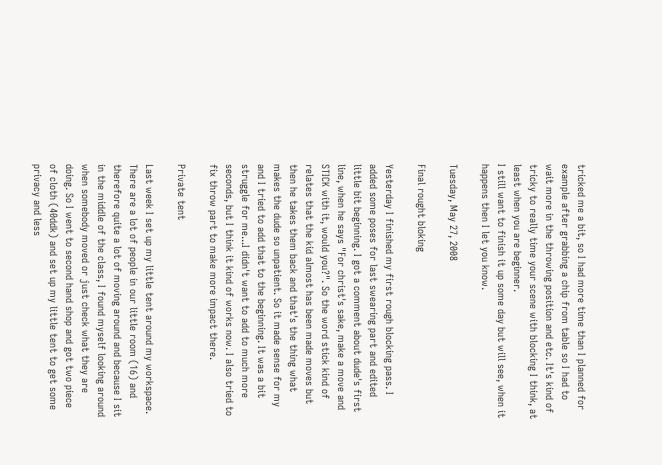tricked me a bit, so I had more time than I planned for example after grabbing a chip from table so I had to wait more in the throwing position and etc. It's kind of tricky to really time your scene with blocking I think, at least when you are beginner.
I still want to finish it up some day but will see, when it happens then I let you know.

Tuesday, May 27, 2008

Final rought bloking

Yesterday I finished my first rough blocking pass. I added some poses for last swearing part and edited little bit beginning. I got a comment about dude's first line, when he says "For christ's sake, make a move and STICK with it, would you?". So the word stick kind of relates that the kid almost has been made moves but then he takes them back and that's the thing what makes the dude so unpatient. So it made sense for my and I tried to add that to the beginning. It was a bit struggle for me...I didn't want to add to much more seconds, but I think it kind of works now. I also tried to fix throw part to make more impact there.

Private tent

Last week I set up my little tent around my workspace. There are a lot of people in our little room (16) and therefore quite a lot of moving around and because I sit in the middle of the class, I found myself looking around when somebody moved or just check what they are doing. So I went to second hand shop and got two piece of cloth (40ddk) and set up my little tent to get some privacy and less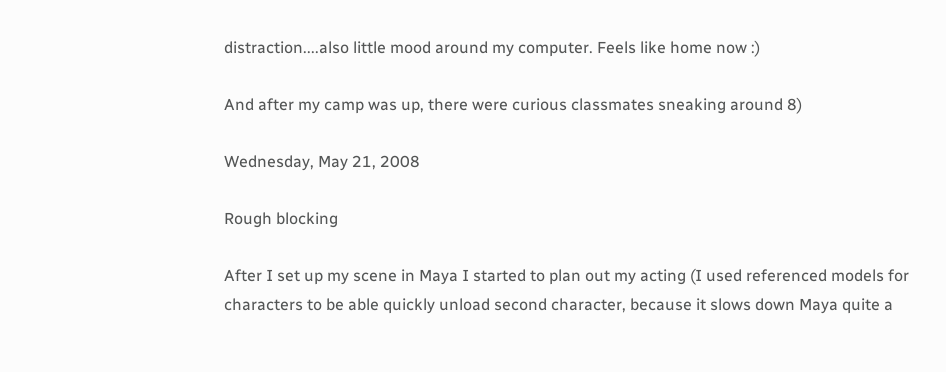distraction....also little mood around my computer. Feels like home now :)

And after my camp was up, there were curious classmates sneaking around 8)

Wednesday, May 21, 2008

Rough blocking

After I set up my scene in Maya I started to plan out my acting (I used referenced models for characters to be able quickly unload second character, because it slows down Maya quite a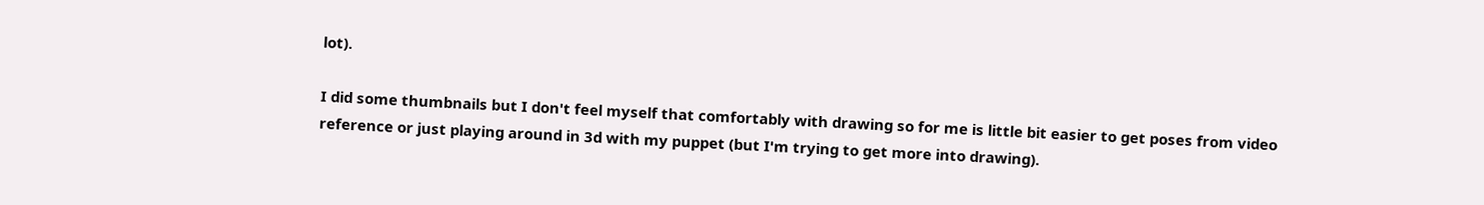lot).

I did some thumbnails but I don't feel myself that comfortably with drawing so for me is little bit easier to get poses from video reference or just playing around in 3d with my puppet (but I'm trying to get more into drawing).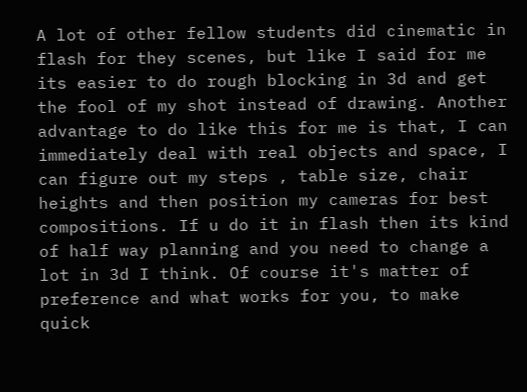A lot of other fellow students did cinematic in flash for they scenes, but like I said for me its easier to do rough blocking in 3d and get the fool of my shot instead of drawing. Another advantage to do like this for me is that, I can immediately deal with real objects and space, I can figure out my steps , table size, chair heights and then position my cameras for best compositions. If u do it in flash then its kind of half way planning and you need to change a lot in 3d I think. Of course it's matter of preference and what works for you, to make quick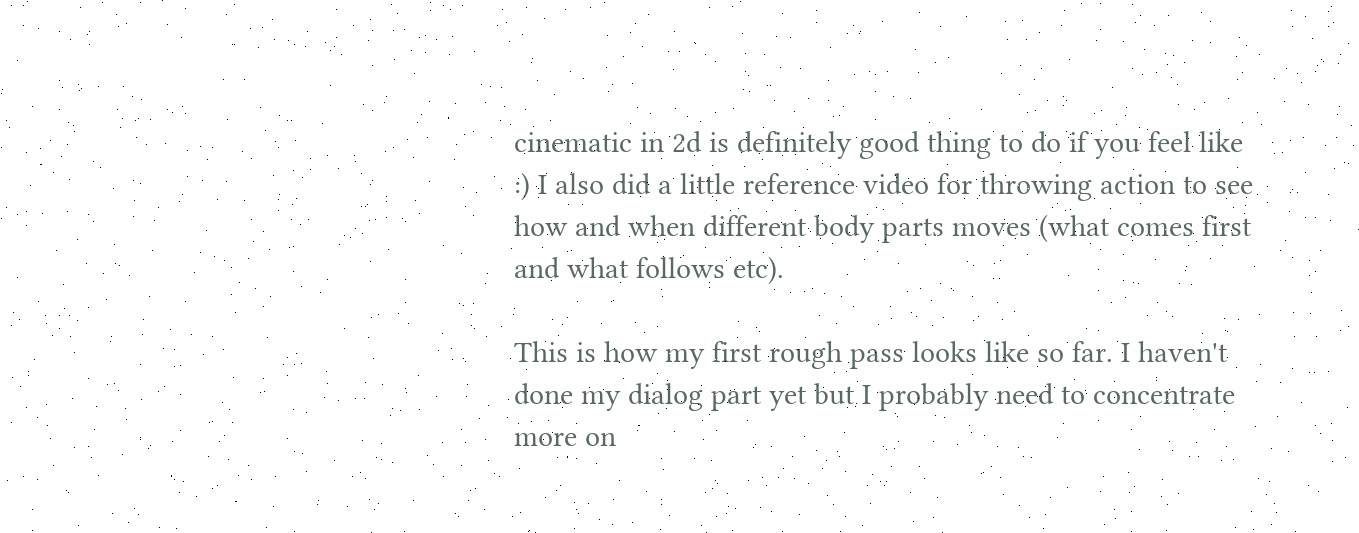cinematic in 2d is definitely good thing to do if you feel like :) I also did a little reference video for throwing action to see how and when different body parts moves (what comes first and what follows etc).

This is how my first rough pass looks like so far. I haven't done my dialog part yet but I probably need to concentrate more on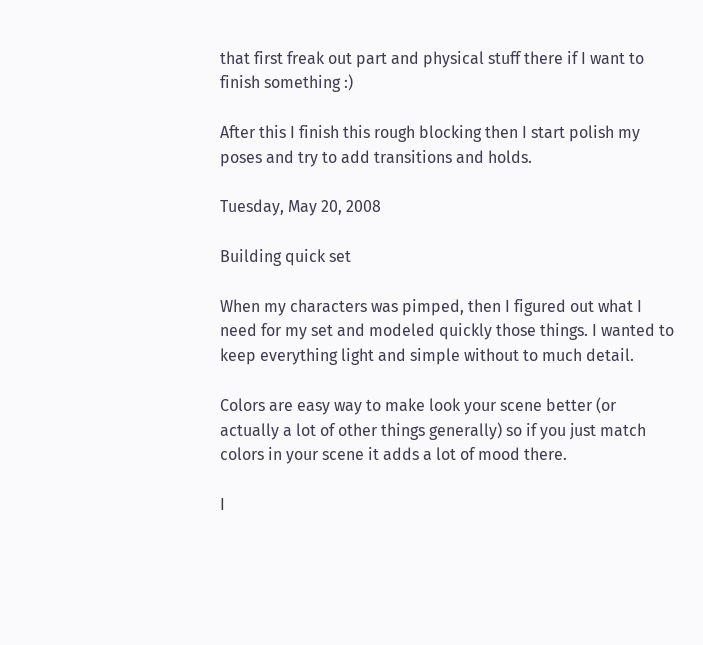that first freak out part and physical stuff there if I want to finish something :)

After this I finish this rough blocking then I start polish my poses and try to add transitions and holds.

Tuesday, May 20, 2008

Building quick set

When my characters was pimped, then I figured out what I need for my set and modeled quickly those things. I wanted to keep everything light and simple without to much detail.

Colors are easy way to make look your scene better (or actually a lot of other things generally) so if you just match colors in your scene it adds a lot of mood there.

I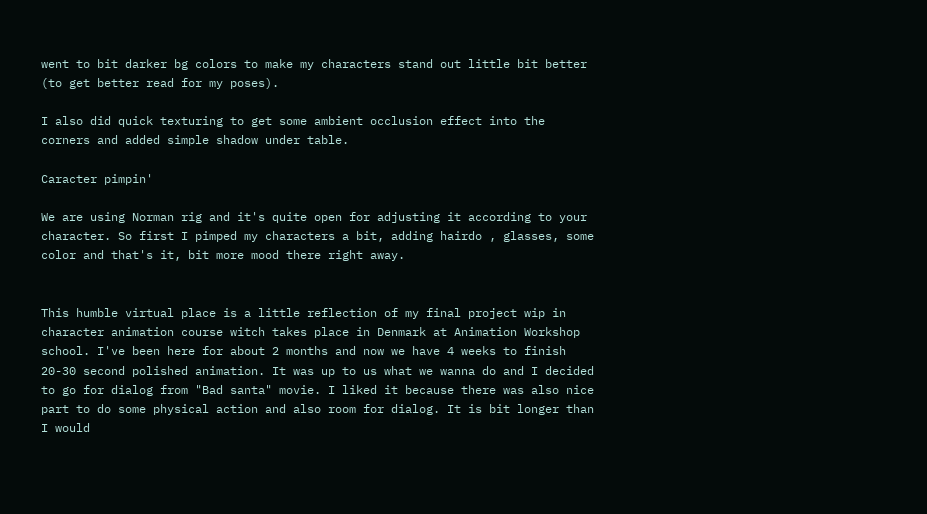went to bit darker bg colors to make my characters stand out little bit better (to get better read for my poses).

I also did quick texturing to get some ambient occlusion effect into the corners and added simple shadow under table.

Caracter pimpin'

We are using Norman rig and it's quite open for adjusting it according to your character. So first I pimped my characters a bit, adding hairdo , glasses, some color and that's it, bit more mood there right away.


This humble virtual place is a little reflection of my final project wip in character animation course witch takes place in Denmark at Animation Workshop school. I've been here for about 2 months and now we have 4 weeks to finish 20-30 second polished animation. It was up to us what we wanna do and I decided to go for dialog from "Bad santa" movie. I liked it because there was also nice part to do some physical action and also room for dialog. It is bit longer than I would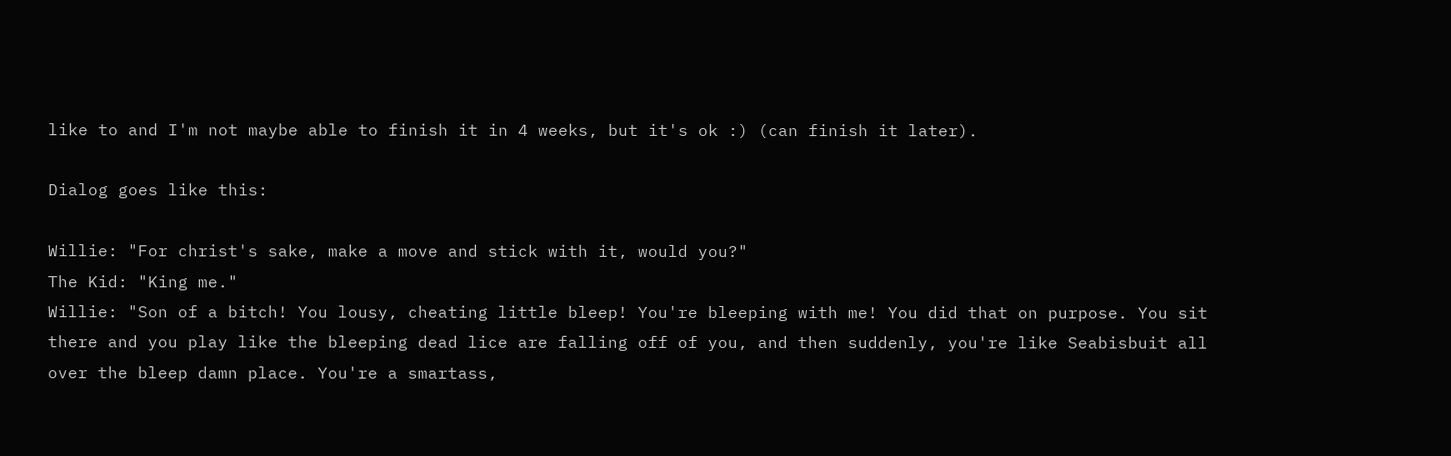like to and I'm not maybe able to finish it in 4 weeks, but it's ok :) (can finish it later).

Dialog goes like this:

Willie: "For christ's sake, make a move and stick with it, would you?"
The Kid: "King me."
Willie: "Son of a bitch! You lousy, cheating little bleep! You're bleeping with me! You did that on purpose. You sit there and you play like the bleeping dead lice are falling off of you, and then suddenly, you're like Seabisbuit all over the bleep damn place. You're a smartass,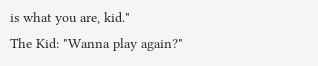is what you are, kid."
The Kid: "Wanna play again?"